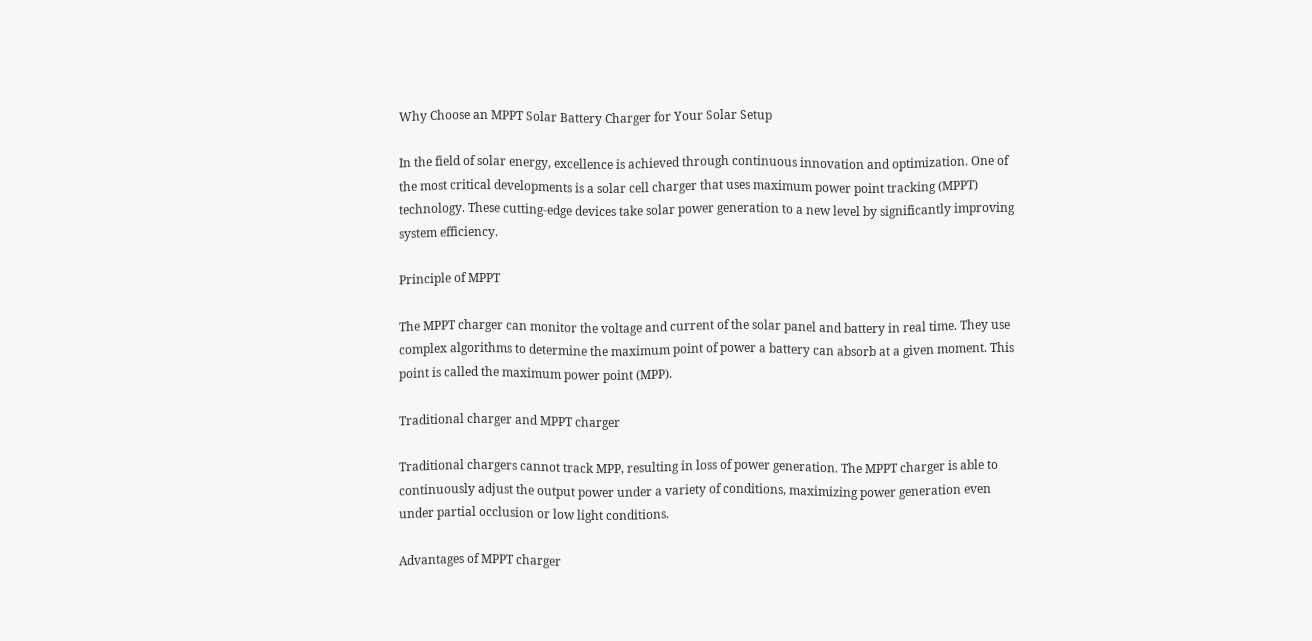Why Choose an MPPT Solar Battery Charger for Your Solar Setup

In the field of solar energy, excellence is achieved through continuous innovation and optimization. One of the most critical developments is a solar cell charger that uses maximum power point tracking (MPPT) technology. These cutting-edge devices take solar power generation to a new level by significantly improving system efficiency.

Principle of MPPT

The MPPT charger can monitor the voltage and current of the solar panel and battery in real time. They use complex algorithms to determine the maximum point of power a battery can absorb at a given moment. This point is called the maximum power point (MPP).

Traditional charger and MPPT charger

Traditional chargers cannot track MPP, resulting in loss of power generation. The MPPT charger is able to continuously adjust the output power under a variety of conditions, maximizing power generation even under partial occlusion or low light conditions.

Advantages of MPPT charger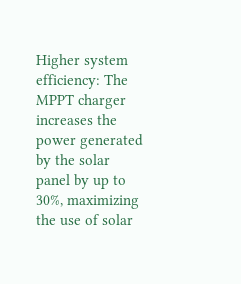Higher system efficiency: The MPPT charger increases the power generated by the solar panel by up to 30%, maximizing the use of solar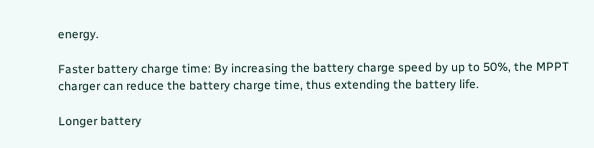energy.

Faster battery charge time: By increasing the battery charge speed by up to 50%, the MPPT charger can reduce the battery charge time, thus extending the battery life.

Longer battery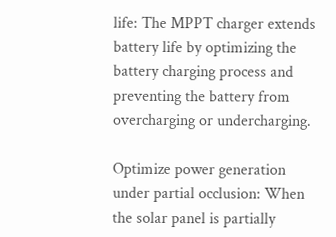life: The MPPT charger extends battery life by optimizing the battery charging process and preventing the battery from overcharging or undercharging.

Optimize power generation under partial occlusion: When the solar panel is partially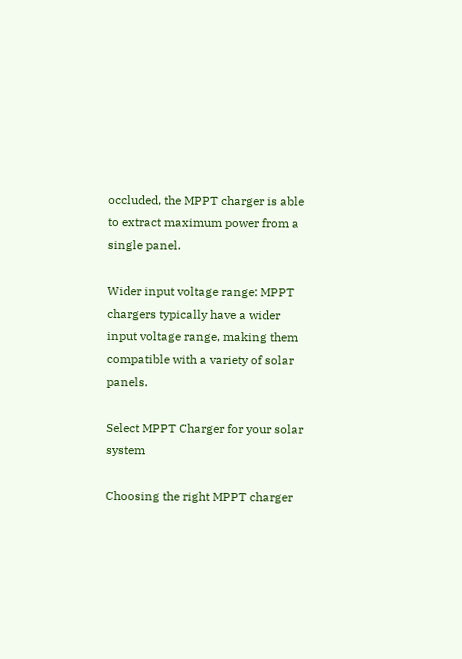occluded, the MPPT charger is able to extract maximum power from a single panel.

Wider input voltage range: MPPT chargers typically have a wider input voltage range, making them compatible with a variety of solar panels.

Select MPPT Charger for your solar system

Choosing the right MPPT charger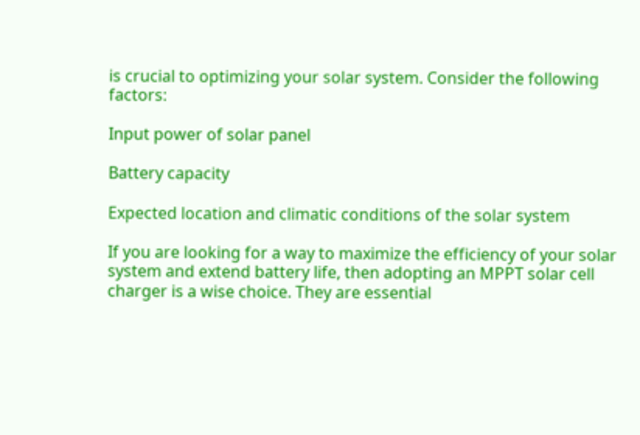is crucial to optimizing your solar system. Consider the following factors:

Input power of solar panel

Battery capacity

Expected location and climatic conditions of the solar system

If you are looking for a way to maximize the efficiency of your solar system and extend battery life, then adopting an MPPT solar cell charger is a wise choice. They are essential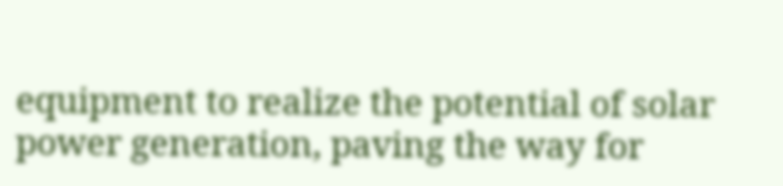equipment to realize the potential of solar power generation, paving the way for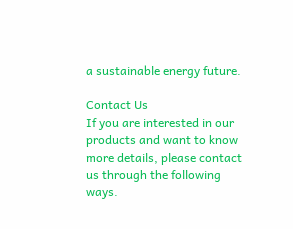a sustainable energy future.

Contact Us
If you are interested in our products and want to know more details, please contact us through the following ways.